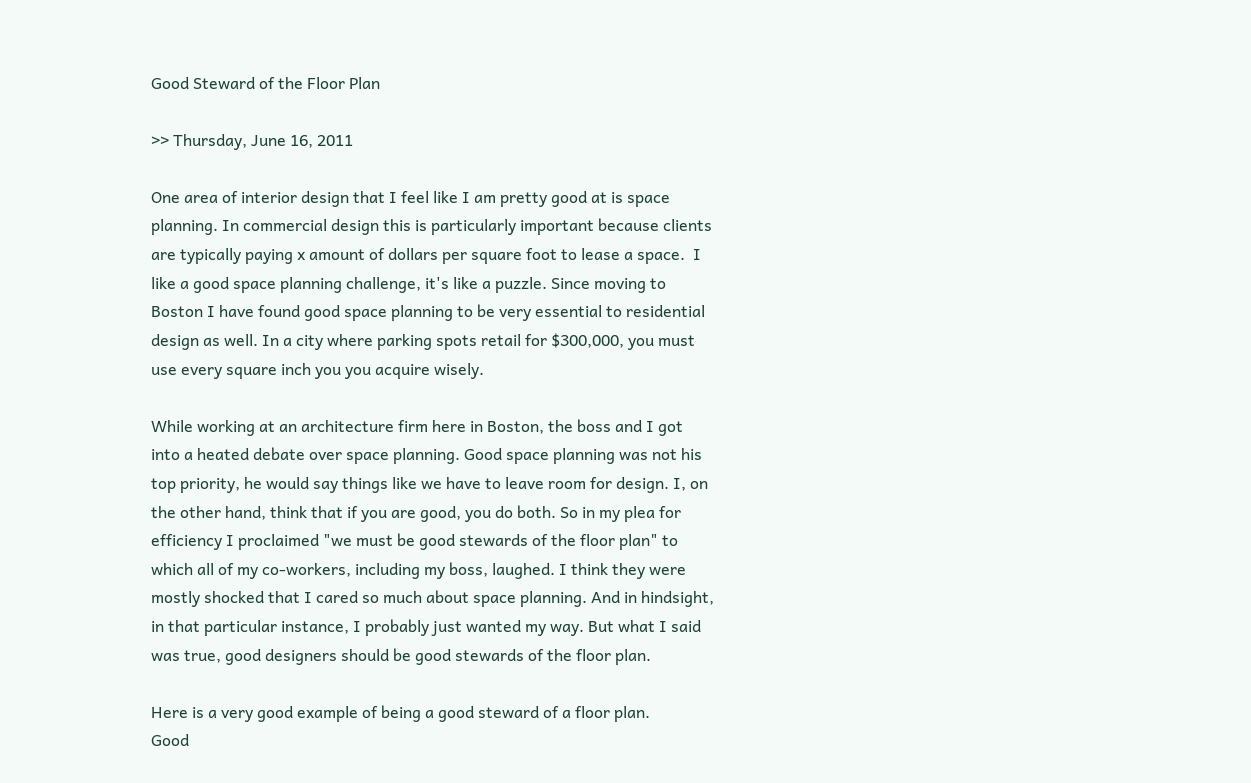Good Steward of the Floor Plan

>> Thursday, June 16, 2011

One area of interior design that I feel like I am pretty good at is space planning. In commercial design this is particularly important because clients are typically paying x amount of dollars per square foot to lease a space.  I like a good space planning challenge, it's like a puzzle. Since moving to Boston I have found good space planning to be very essential to residential design as well. In a city where parking spots retail for $300,000, you must use every square inch you you acquire wisely.

While working at an architecture firm here in Boston, the boss and I got into a heated debate over space planning. Good space planning was not his top priority, he would say things like we have to leave room for design. I, on the other hand, think that if you are good, you do both. So in my plea for efficiency I proclaimed "we must be good stewards of the floor plan" to which all of my co-workers, including my boss, laughed. I think they were mostly shocked that I cared so much about space planning. And in hindsight, in that particular instance, I probably just wanted my way. But what I said was true, good designers should be good stewards of the floor plan.

Here is a very good example of being a good steward of a floor plan.
Good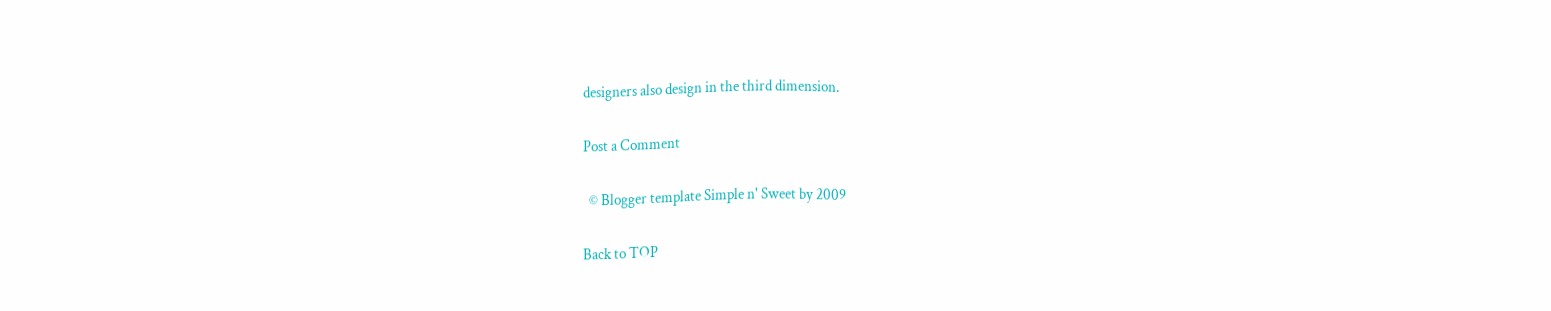designers also design in the third dimension.

Post a Comment

  © Blogger template Simple n' Sweet by 2009

Back to TOP